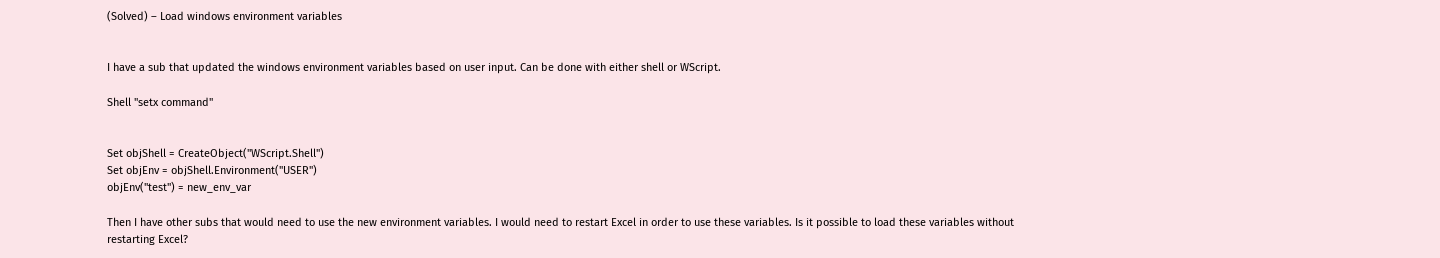(Solved) – Load windows environment variables


I have a sub that updated the windows environment variables based on user input. Can be done with either shell or WScript.

Shell "setx command"


Set objShell = CreateObject("WScript.Shell")
Set objEnv = objShell.Environment("USER")
objEnv("test") = new_env_var

Then I have other subs that would need to use the new environment variables. I would need to restart Excel in order to use these variables. Is it possible to load these variables without restarting Excel?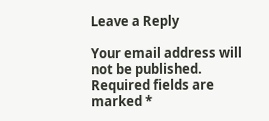Leave a Reply

Your email address will not be published. Required fields are marked *